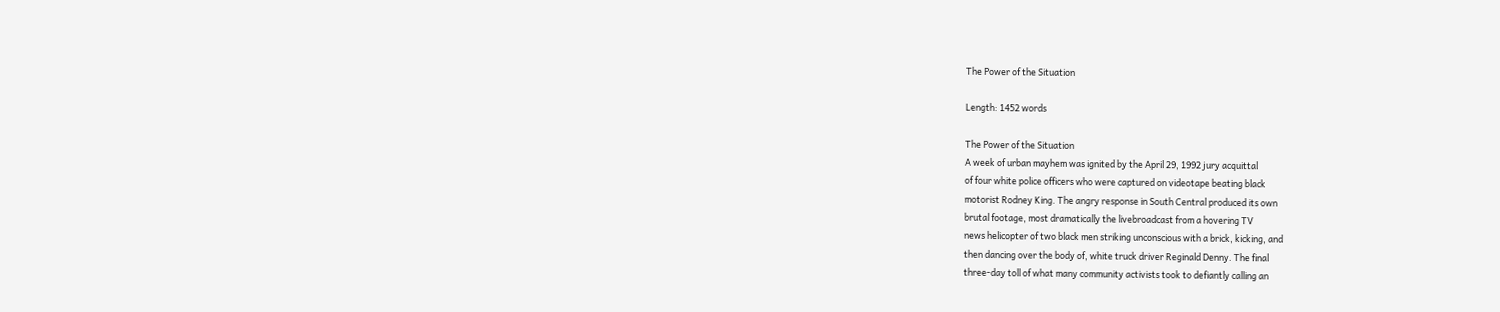The Power of the Situation

Length: 1452 words

The Power of the Situation
A week of urban mayhem was ignited by the April 29, 1992 jury acquittal
of four white police officers who were captured on videotape beating black
motorist Rodney King. The angry response in South Central produced its own
brutal footage, most dramatically the livebroadcast from a hovering TV
news helicopter of two black men striking unconscious with a brick, kicking, and
then dancing over the body of, white truck driver Reginald Denny. The final
three-day toll of what many community activists took to defiantly calling an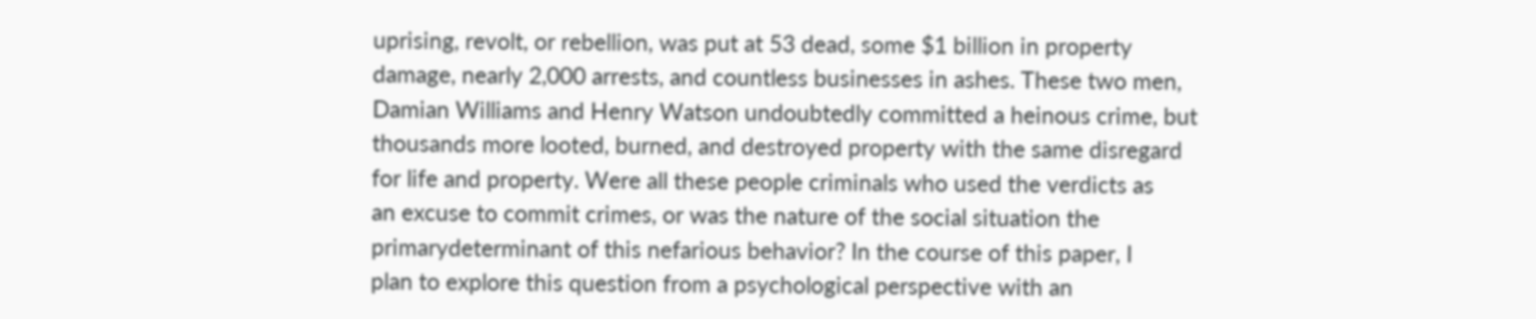uprising, revolt, or rebellion, was put at 53 dead, some $1 billion in property
damage, nearly 2,000 arrests, and countless businesses in ashes. These two men,
Damian Williams and Henry Watson undoubtedly committed a heinous crime, but
thousands more looted, burned, and destroyed property with the same disregard
for life and property. Were all these people criminals who used the verdicts as
an excuse to commit crimes, or was the nature of the social situation the
primarydeterminant of this nefarious behavior? In the course of this paper, I
plan to explore this question from a psychological perspective with an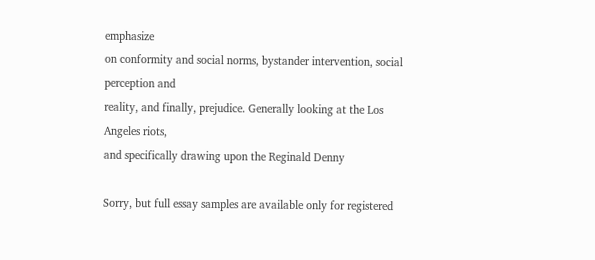emphasize
on conformity and social norms, bystander intervention, social perception and
reality, and finally, prejudice. Generally looking at the Los Angeles riots,
and specifically drawing upon the Reginald Denny

Sorry, but full essay samples are available only for registered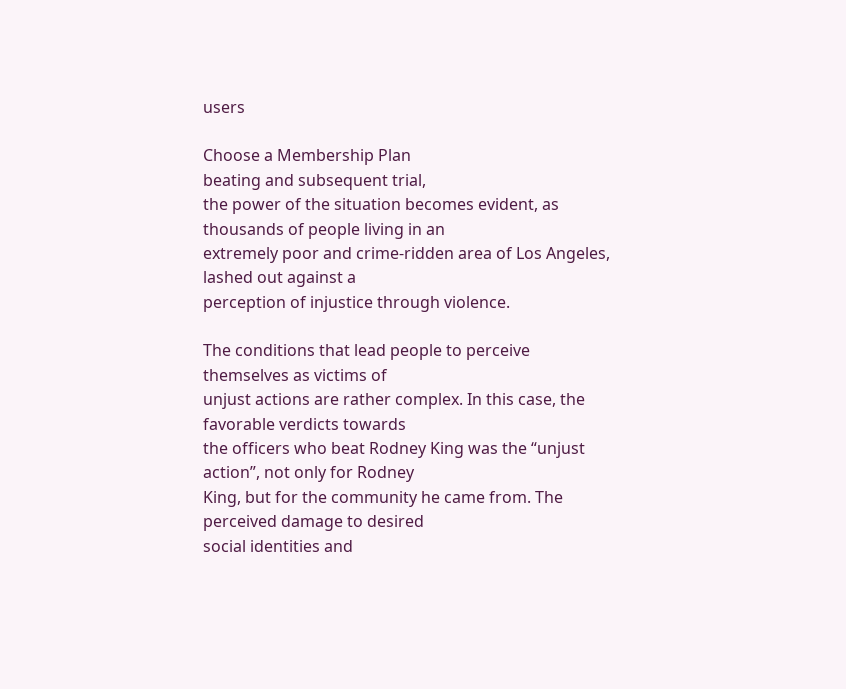users

Choose a Membership Plan
beating and subsequent trial,
the power of the situation becomes evident, as thousands of people living in an
extremely poor and crime-ridden area of Los Angeles, lashed out against a
perception of injustice through violence.

The conditions that lead people to perceive themselves as victims of
unjust actions are rather complex. In this case, the favorable verdicts towards
the officers who beat Rodney King was the “unjust action”, not only for Rodney
King, but for the community he came from. The perceived damage to desired
social identities and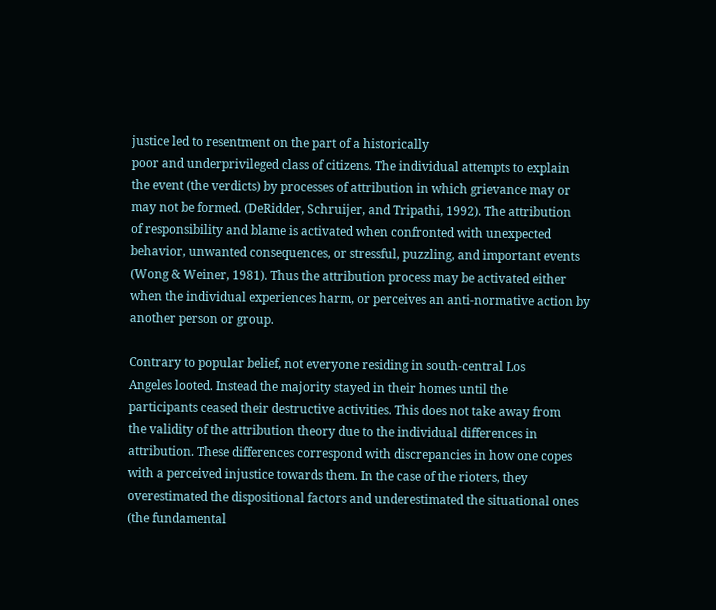justice led to resentment on the part of a historically
poor and underprivileged class of citizens. The individual attempts to explain
the event (the verdicts) by processes of attribution in which grievance may or
may not be formed. (DeRidder, Schruijer, and Tripathi, 1992). The attribution
of responsibility and blame is activated when confronted with unexpected
behavior, unwanted consequences, or stressful, puzzling, and important events
(Wong & Weiner, 1981). Thus the attribution process may be activated either
when the individual experiences harm, or perceives an anti-normative action by
another person or group.

Contrary to popular belief, not everyone residing in south-central Los
Angeles looted. Instead the majority stayed in their homes until the
participants ceased their destructive activities. This does not take away from
the validity of the attribution theory due to the individual differences in
attribution. These differences correspond with discrepancies in how one copes
with a perceived injustice towards them. In the case of the rioters, they
overestimated the dispositional factors and underestimated the situational ones
(the fundamental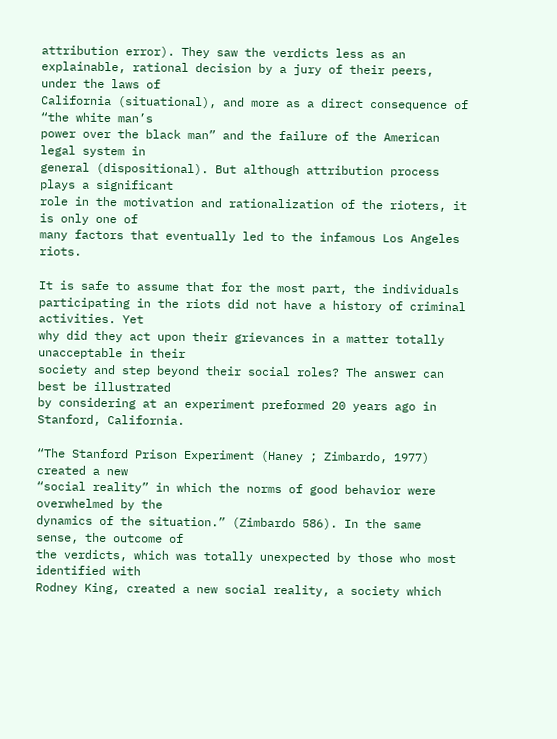attribution error). They saw the verdicts less as an
explainable, rational decision by a jury of their peers, under the laws of
California (situational), and more as a direct consequence of “the white man’s
power over the black man” and the failure of the American legal system in
general (dispositional). But although attribution process plays a significant
role in the motivation and rationalization of the rioters, it is only one of
many factors that eventually led to the infamous Los Angeles riots.

It is safe to assume that for the most part, the individuals
participating in the riots did not have a history of criminal activities. Yet
why did they act upon their grievances in a matter totally unacceptable in their
society and step beyond their social roles? The answer can best be illustrated
by considering at an experiment preformed 20 years ago in Stanford, California.

“The Stanford Prison Experiment (Haney ; Zimbardo, 1977) created a new
“social reality” in which the norms of good behavior were overwhelmed by the
dynamics of the situation.” (Zimbardo 586). In the same sense, the outcome of
the verdicts, which was totally unexpected by those who most identified with
Rodney King, created a new social reality, a society which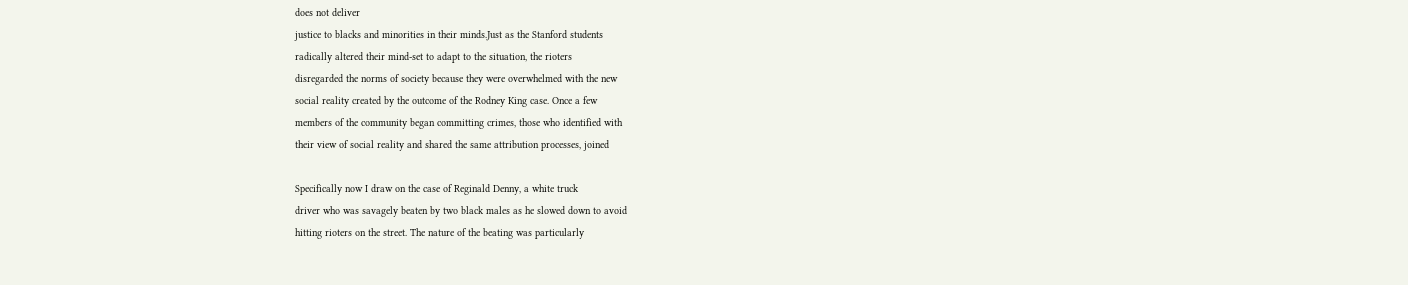does not deliver
justice to blacks and minorities in their minds.Just as the Stanford students
radically altered their mind-set to adapt to the situation, the rioters
disregarded the norms of society because they were overwhelmed with the new
social reality created by the outcome of the Rodney King case. Once a few
members of the community began committing crimes, those who identified with
their view of social reality and shared the same attribution processes, joined

Specifically now I draw on the case of Reginald Denny, a white truck
driver who was savagely beaten by two black males as he slowed down to avoid
hitting rioters on the street. The nature of the beating was particularly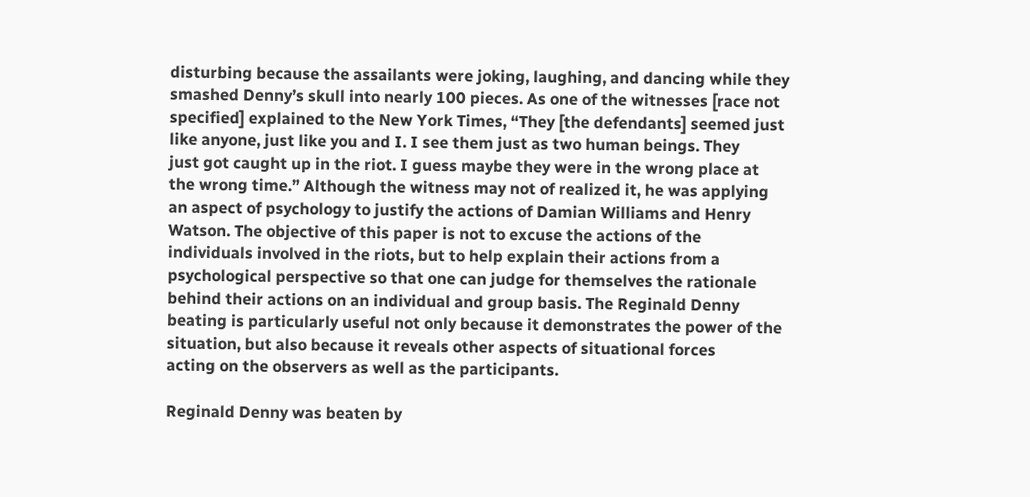disturbing because the assailants were joking, laughing, and dancing while they
smashed Denny’s skull into nearly 100 pieces. As one of the witnesses [race not
specified] explained to the New York Times, “They [the defendants] seemed just
like anyone, just like you and I. I see them just as two human beings. They
just got caught up in the riot. I guess maybe they were in the wrong place at
the wrong time.” Although the witness may not of realized it, he was applying
an aspect of psychology to justify the actions of Damian Williams and Henry
Watson. The objective of this paper is not to excuse the actions of the
individuals involved in the riots, but to help explain their actions from a
psychological perspective so that one can judge for themselves the rationale
behind their actions on an individual and group basis. The Reginald Denny
beating is particularly useful not only because it demonstrates the power of the
situation, but also because it reveals other aspects of situational forces
acting on the observers as well as the participants.

Reginald Denny was beaten by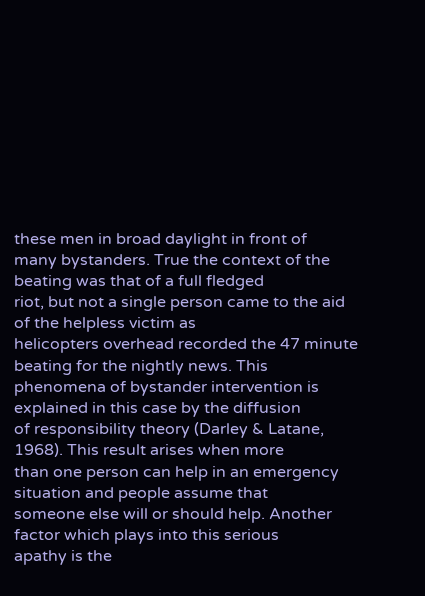these men in broad daylight in front of
many bystanders. True the context of the beating was that of a full fledged
riot, but not a single person came to the aid of the helpless victim as
helicopters overhead recorded the 47 minute beating for the nightly news. This
phenomena of bystander intervention is explained in this case by the diffusion
of responsibility theory (Darley & Latane, 1968). This result arises when more
than one person can help in an emergency situation and people assume that
someone else will or should help. Another factor which plays into this serious
apathy is the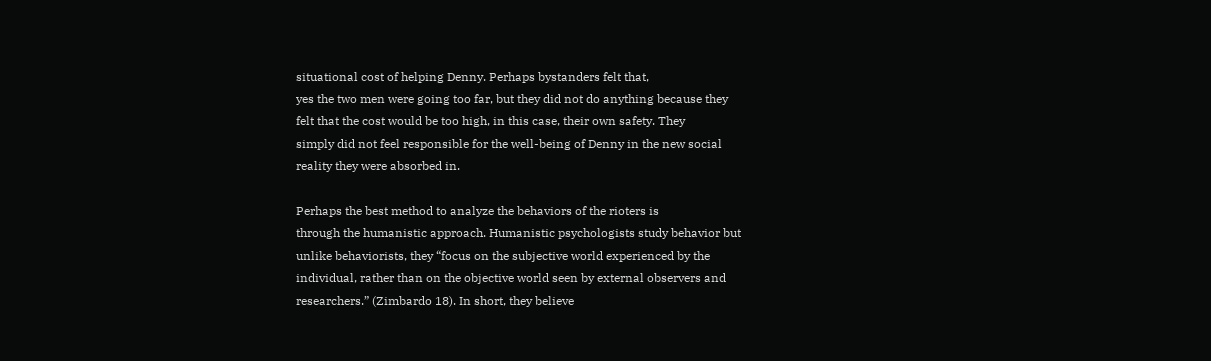situational cost of helping Denny. Perhaps bystanders felt that,
yes the two men were going too far, but they did not do anything because they
felt that the cost would be too high, in this case, their own safety. They
simply did not feel responsible for the well-being of Denny in the new social
reality they were absorbed in.

Perhaps the best method to analyze the behaviors of the rioters is
through the humanistic approach. Humanistic psychologists study behavior but
unlike behaviorists, they “focus on the subjective world experienced by the
individual, rather than on the objective world seen by external observers and
researchers.” (Zimbardo 18). In short, they believe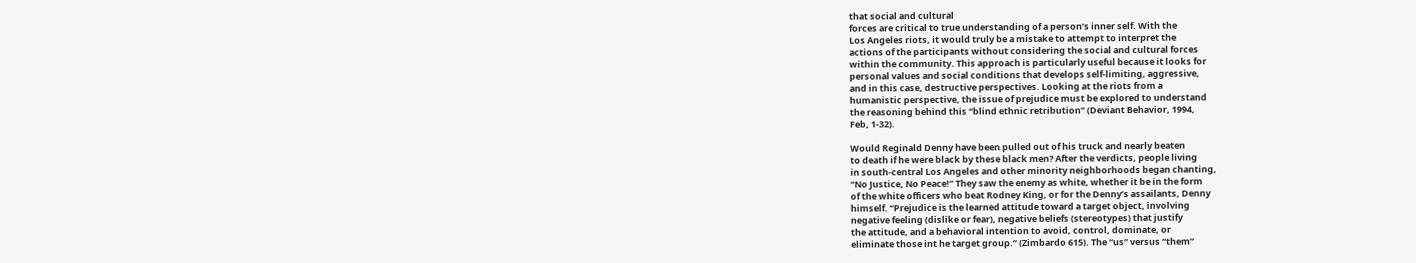that social and cultural
forces are critical to true understanding of a person’s inner self. With the
Los Angeles riots, it would truly be a mistake to attempt to interpret the
actions of the participants without considering the social and cultural forces
within the community. This approach is particularly useful because it looks for
personal values and social conditions that develops self-limiting, aggressive,
and in this case, destructive perspectives. Looking at the riots from a
humanistic perspective, the issue of prejudice must be explored to understand
the reasoning behind this “blind ethnic retribution” (Deviant Behavior, 1994,
Feb, 1-32).

Would Reginald Denny have been pulled out of his truck and nearly beaten
to death if he were black by these black men? After the verdicts, people living
in south-central Los Angeles and other minority neighborhoods began chanting,
“No Justice, No Peace!” They saw the enemy as white, whether it be in the form
of the white officers who beat Rodney King, or for the Denny’s assailants, Denny
himself. “Prejudice is the learned attitude toward a target object, involving
negative feeling (dislike or fear), negative beliefs (stereotypes) that justify
the attitude, and a behavioral intention to avoid, control, dominate, or
eliminate those int he target group.” (Zimbardo 615). The “us” versus “them”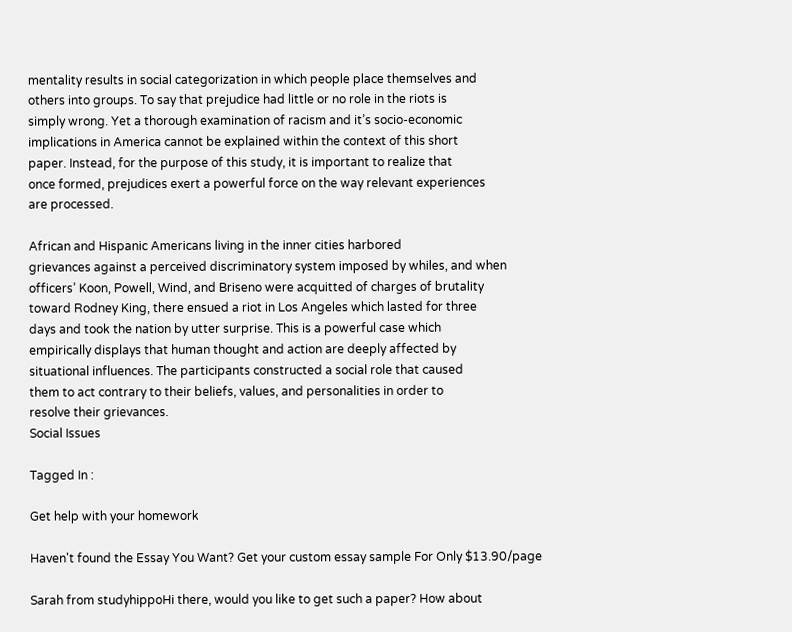mentality results in social categorization in which people place themselves and
others into groups. To say that prejudice had little or no role in the riots is
simply wrong. Yet a thorough examination of racism and it’s socio-economic
implications in America cannot be explained within the context of this short
paper. Instead, for the purpose of this study, it is important to realize that
once formed, prejudices exert a powerful force on the way relevant experiences
are processed.

African and Hispanic Americans living in the inner cities harbored
grievances against a perceived discriminatory system imposed by whiles, and when
officers’ Koon, Powell, Wind, and Briseno were acquitted of charges of brutality
toward Rodney King, there ensued a riot in Los Angeles which lasted for three
days and took the nation by utter surprise. This is a powerful case which
empirically displays that human thought and action are deeply affected by
situational influences. The participants constructed a social role that caused
them to act contrary to their beliefs, values, and personalities in order to
resolve their grievances.
Social Issues

Tagged In :

Get help with your homework

Haven't found the Essay You Want? Get your custom essay sample For Only $13.90/page

Sarah from studyhippoHi there, would you like to get such a paper? How about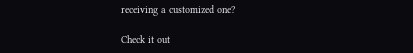receiving a customized one?

Check it out